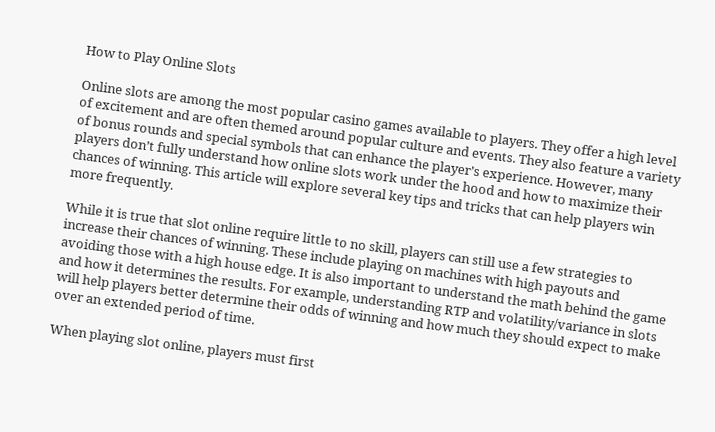How to Play Online Slots

Online slots are among the most popular casino games available to players. They offer a high level of excitement and are often themed around popular culture and events. They also feature a variety of bonus rounds and special symbols that can enhance the player’s experience. However, many players don’t fully understand how online slots work under the hood and how to maximize their chances of winning. This article will explore several key tips and tricks that can help players win more frequently.

While it is true that slot online require little to no skill, players can still use a few strategies to increase their chances of winning. These include playing on machines with high payouts and avoiding those with a high house edge. It is also important to understand the math behind the game and how it determines the results. For example, understanding RTP and volatility/variance in slots will help players better determine their odds of winning and how much they should expect to make over an extended period of time.

When playing slot online, players must first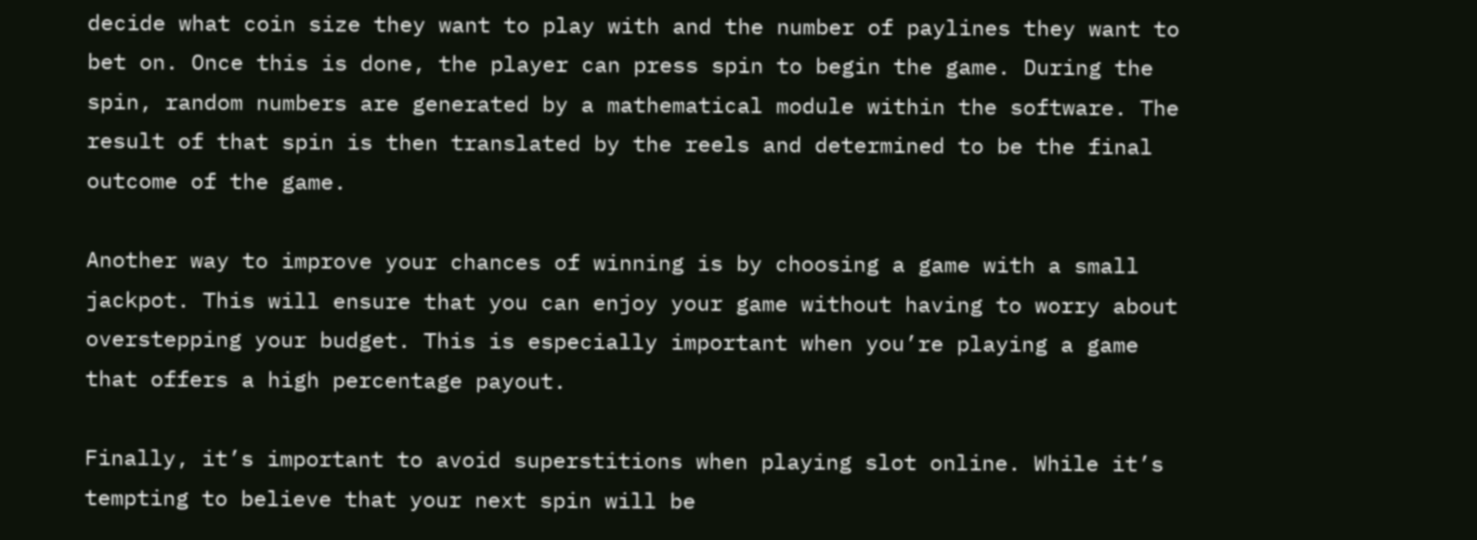decide what coin size they want to play with and the number of paylines they want to bet on. Once this is done, the player can press spin to begin the game. During the spin, random numbers are generated by a mathematical module within the software. The result of that spin is then translated by the reels and determined to be the final outcome of the game.

Another way to improve your chances of winning is by choosing a game with a small jackpot. This will ensure that you can enjoy your game without having to worry about overstepping your budget. This is especially important when you’re playing a game that offers a high percentage payout.

Finally, it’s important to avoid superstitions when playing slot online. While it’s tempting to believe that your next spin will be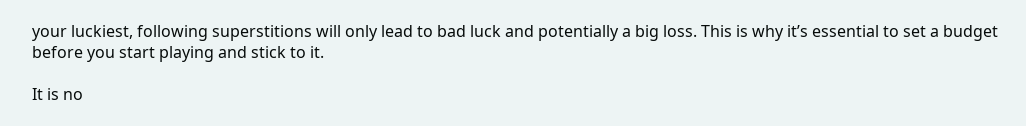your luckiest, following superstitions will only lead to bad luck and potentially a big loss. This is why it’s essential to set a budget before you start playing and stick to it.

It is no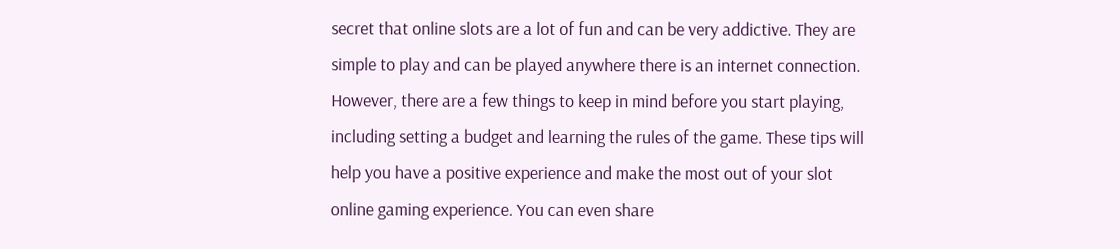secret that online slots are a lot of fun and can be very addictive. They are simple to play and can be played anywhere there is an internet connection. However, there are a few things to keep in mind before you start playing, including setting a budget and learning the rules of the game. These tips will help you have a positive experience and make the most out of your slot online gaming experience. You can even share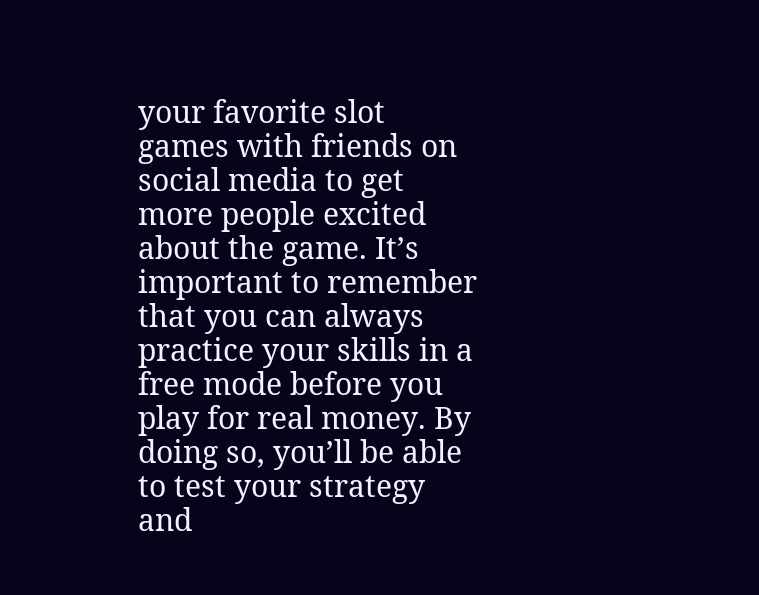your favorite slot games with friends on social media to get more people excited about the game. It’s important to remember that you can always practice your skills in a free mode before you play for real money. By doing so, you’ll be able to test your strategy and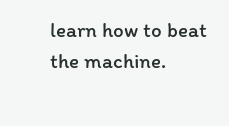learn how to beat the machine.